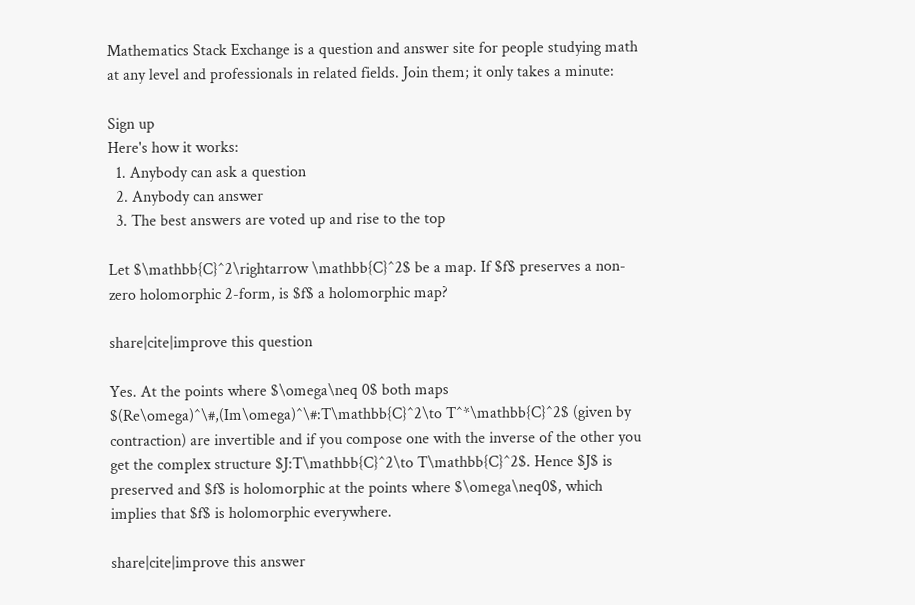Mathematics Stack Exchange is a question and answer site for people studying math at any level and professionals in related fields. Join them; it only takes a minute:

Sign up
Here's how it works:
  1. Anybody can ask a question
  2. Anybody can answer
  3. The best answers are voted up and rise to the top

Let $\mathbb{C}^2\rightarrow \mathbb{C}^2$ be a map. If $f$ preserves a non-zero holomorphic 2-form, is $f$ a holomorphic map?

share|cite|improve this question

Yes. At the points where $\omega\neq 0$ both maps $(Re\omega)^\#,(Im\omega)^\#:T\mathbb{C}^2\to T^*\mathbb{C}^2$ (given by contraction) are invertible and if you compose one with the inverse of the other you get the complex structure $J:T\mathbb{C}^2\to T\mathbb{C}^2$. Hence $J$ is preserved and $f$ is holomorphic at the points where $\omega\neq0$, which implies that $f$ is holomorphic everywhere.

share|cite|improve this answer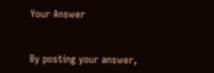Your Answer


By posting your answer,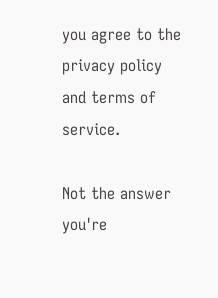you agree to the privacy policy and terms of service.

Not the answer you're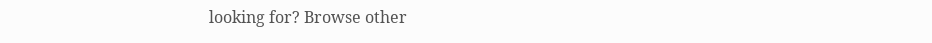looking for? Browse other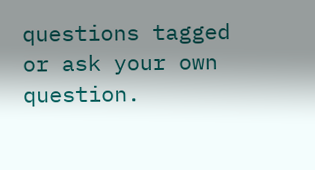questions tagged or ask your own question.